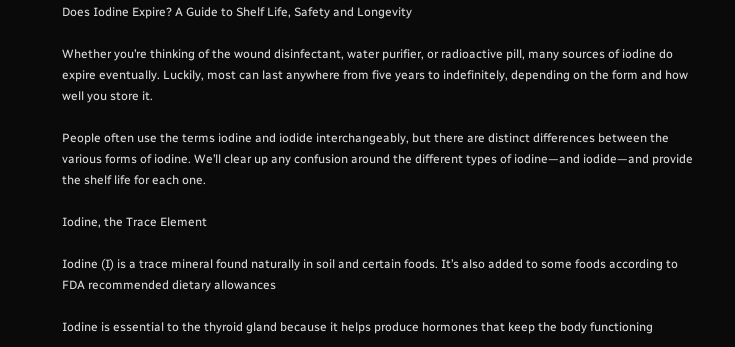Does Iodine Expire? A Guide to Shelf Life, Safety and Longevity

Whether you’re thinking of the wound disinfectant, water purifier, or radioactive pill, many sources of iodine do expire eventually. Luckily, most can last anywhere from five years to indefinitely, depending on the form and how well you store it.

People often use the terms iodine and iodide interchangeably, but there are distinct differences between the various forms of iodine. We’ll clear up any confusion around the different types of iodine—and iodide—and provide the shelf life for each one.

Iodine, the Trace Element

Iodine (I) is a trace mineral found naturally in soil and certain foods. It’s also added to some foods according to FDA recommended dietary allowances

Iodine is essential to the thyroid gland because it helps produce hormones that keep the body functioning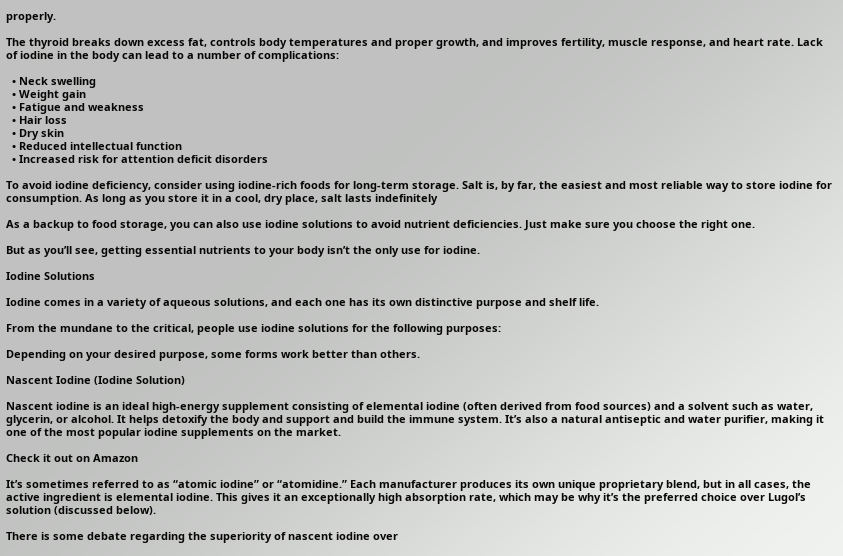properly.

The thyroid breaks down excess fat, controls body temperatures and proper growth, and improves fertility, muscle response, and heart rate. Lack of iodine in the body can lead to a number of complications:

  • Neck swelling
  • Weight gain
  • Fatigue and weakness
  • Hair loss
  • Dry skin
  • Reduced intellectual function
  • Increased risk for attention deficit disorders

To avoid iodine deficiency, consider using iodine-rich foods for long-term storage. Salt is, by far, the easiest and most reliable way to store iodine for consumption. As long as you store it in a cool, dry place, salt lasts indefinitely

As a backup to food storage, you can also use iodine solutions to avoid nutrient deficiencies. Just make sure you choose the right one.

But as you’ll see, getting essential nutrients to your body isn’t the only use for iodine.

Iodine Solutions

Iodine comes in a variety of aqueous solutions, and each one has its own distinctive purpose and shelf life.

From the mundane to the critical, people use iodine solutions for the following purposes:

Depending on your desired purpose, some forms work better than others.

Nascent Iodine (Iodine Solution)

Nascent iodine is an ideal high-energy supplement consisting of elemental iodine (often derived from food sources) and a solvent such as water, glycerin, or alcohol. It helps detoxify the body and support and build the immune system. It’s also a natural antiseptic and water purifier, making it one of the most popular iodine supplements on the market.

Check it out on Amazon

It’s sometimes referred to as “atomic iodine” or “atomidine.” Each manufacturer produces its own unique proprietary blend, but in all cases, the active ingredient is elemental iodine. This gives it an exceptionally high absorption rate, which may be why it’s the preferred choice over Lugol’s solution (discussed below).

There is some debate regarding the superiority of nascent iodine over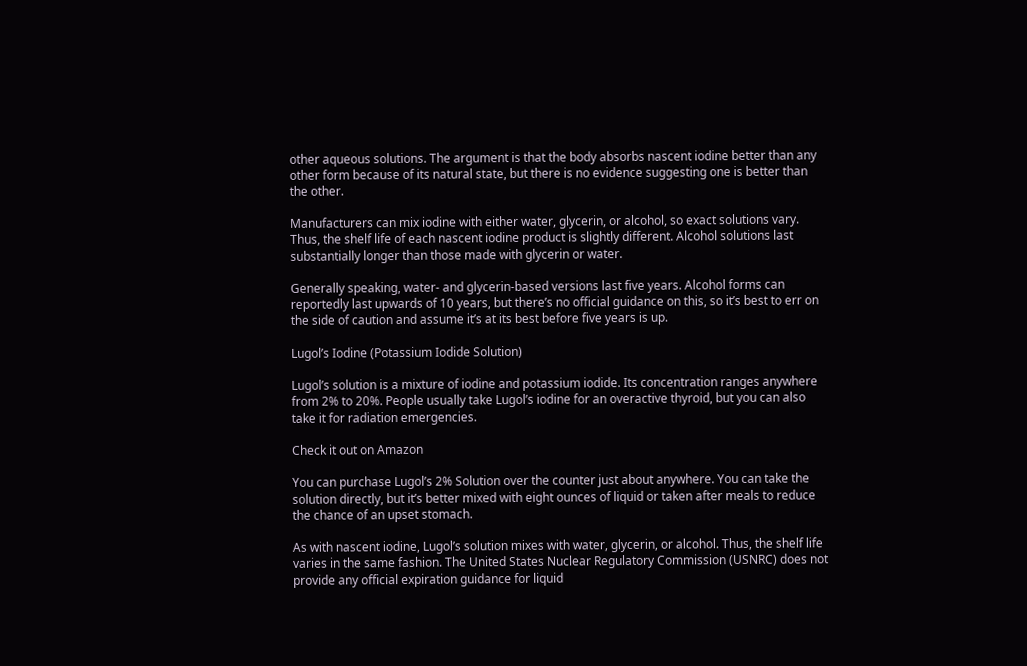other aqueous solutions. The argument is that the body absorbs nascent iodine better than any other form because of its natural state, but there is no evidence suggesting one is better than the other.

Manufacturers can mix iodine with either water, glycerin, or alcohol, so exact solutions vary. Thus, the shelf life of each nascent iodine product is slightly different. Alcohol solutions last substantially longer than those made with glycerin or water.

Generally speaking, water- and glycerin-based versions last five years. Alcohol forms can reportedly last upwards of 10 years, but there’s no official guidance on this, so it’s best to err on the side of caution and assume it’s at its best before five years is up.

Lugol’s Iodine (Potassium Iodide Solution)

Lugol’s solution is a mixture of iodine and potassium iodide. Its concentration ranges anywhere from 2% to 20%. People usually take Lugol’s iodine for an overactive thyroid, but you can also take it for radiation emergencies.

Check it out on Amazon

You can purchase Lugol’s 2% Solution over the counter just about anywhere. You can take the solution directly, but it’s better mixed with eight ounces of liquid or taken after meals to reduce the chance of an upset stomach.

As with nascent iodine, Lugol’s solution mixes with water, glycerin, or alcohol. Thus, the shelf life varies in the same fashion. The United States Nuclear Regulatory Commission (USNRC) does not provide any official expiration guidance for liquid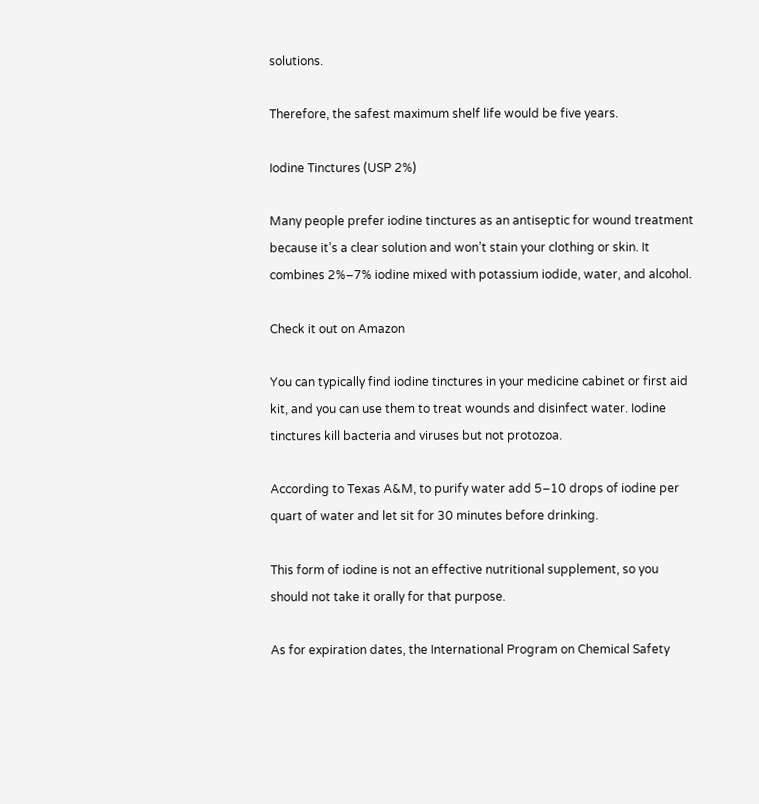solutions.

Therefore, the safest maximum shelf life would be five years.

Iodine Tinctures (USP 2%)

Many people prefer iodine tinctures as an antiseptic for wound treatment because it’s a clear solution and won’t stain your clothing or skin. It combines 2%–7% iodine mixed with potassium iodide, water, and alcohol.

Check it out on Amazon

You can typically find iodine tinctures in your medicine cabinet or first aid kit, and you can use them to treat wounds and disinfect water. Iodine tinctures kill bacteria and viruses but not protozoa.

According to Texas A&M, to purify water add 5–10 drops of iodine per quart of water and let sit for 30 minutes before drinking.

This form of iodine is not an effective nutritional supplement, so you should not take it orally for that purpose.

As for expiration dates, the International Program on Chemical Safety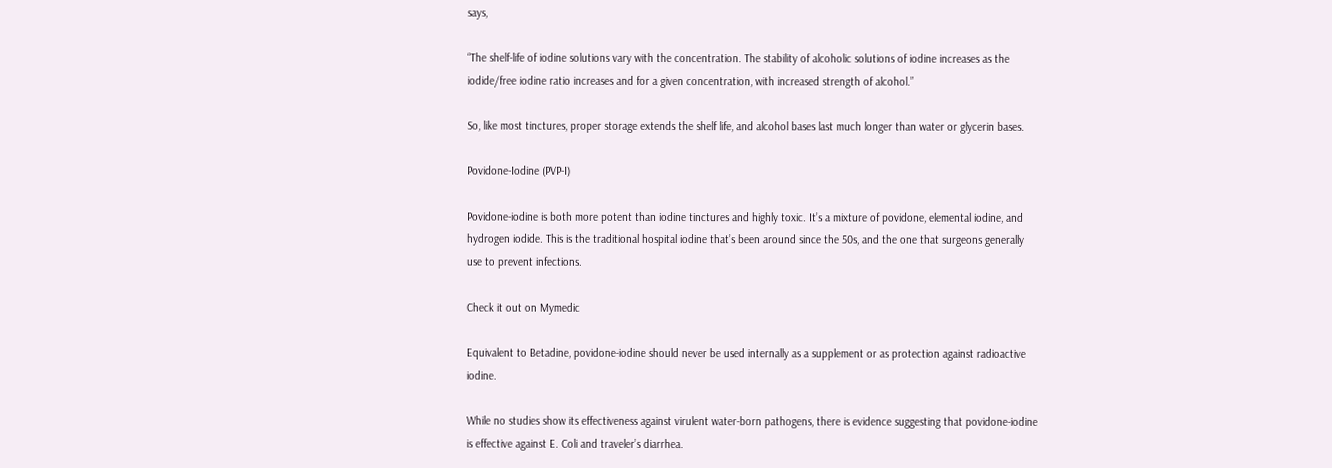says,

“The shelf-life of iodine solutions vary with the concentration. The stability of alcoholic solutions of iodine increases as the iodide/free iodine ratio increases and for a given concentration, with increased strength of alcohol.”

So, like most tinctures, proper storage extends the shelf life, and alcohol bases last much longer than water or glycerin bases.

Povidone-Iodine (PVP-I)

Povidone-iodine is both more potent than iodine tinctures and highly toxic. It’s a mixture of povidone, elemental iodine, and hydrogen iodide. This is the traditional hospital iodine that’s been around since the 50s, and the one that surgeons generally use to prevent infections.

Check it out on Mymedic

Equivalent to Betadine, povidone-iodine should never be used internally as a supplement or as protection against radioactive iodine.

While no studies show its effectiveness against virulent water-born pathogens, there is evidence suggesting that povidone-iodine is effective against E. Coli and traveler’s diarrhea.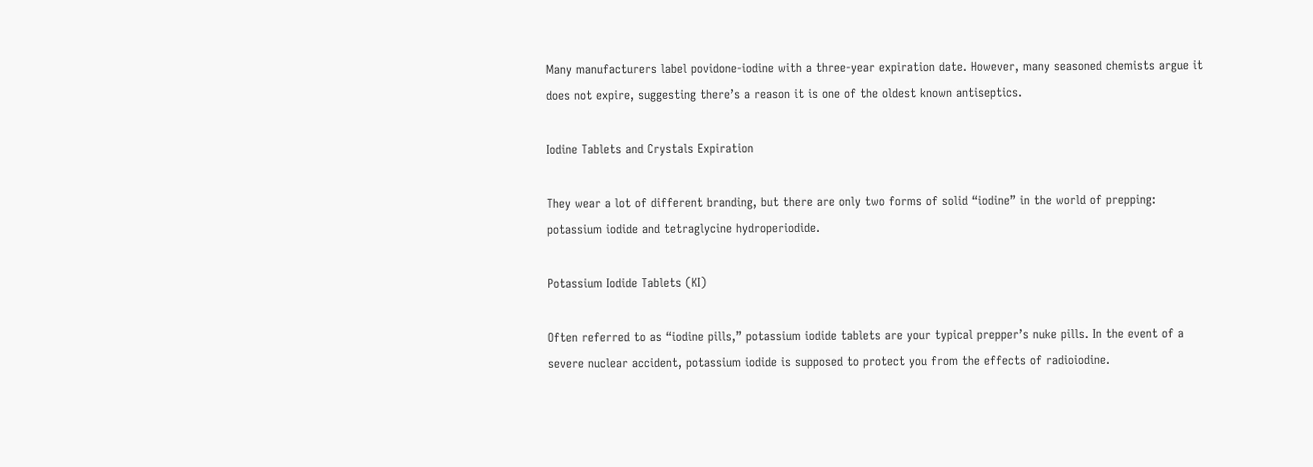Many manufacturers label povidone-iodine with a three-year expiration date. However, many seasoned chemists argue it does not expire, suggesting there’s a reason it is one of the oldest known antiseptics.

Iodine Tablets and Crystals Expiration

They wear a lot of different branding, but there are only two forms of solid “iodine” in the world of prepping: potassium iodide and tetraglycine hydroperiodide.

Potassium Iodide Tablets (KI)

Often referred to as “iodine pills,” potassium iodide tablets are your typical prepper’s nuke pills. In the event of a severe nuclear accident, potassium iodide is supposed to protect you from the effects of radioiodine.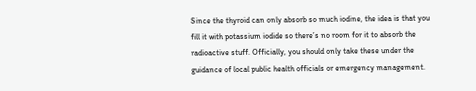Since the thyroid can only absorb so much iodine, the idea is that you fill it with potassium iodide so there’s no room for it to absorb the radioactive stuff. Officially, you should only take these under the guidance of local public health officials or emergency management.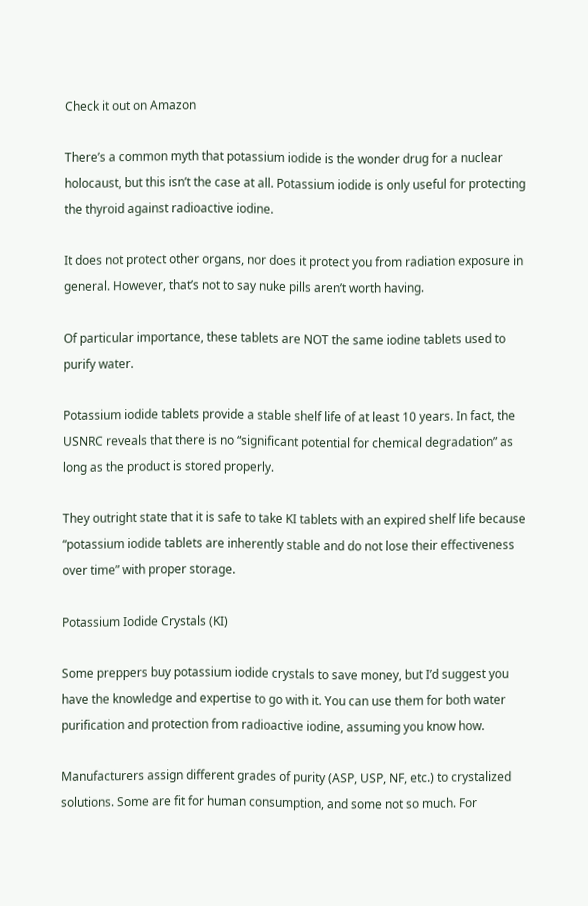Check it out on Amazon

There’s a common myth that potassium iodide is the wonder drug for a nuclear holocaust, but this isn’t the case at all. Potassium iodide is only useful for protecting the thyroid against radioactive iodine.

It does not protect other organs, nor does it protect you from radiation exposure in general. However, that’s not to say nuke pills aren’t worth having.

Of particular importance, these tablets are NOT the same iodine tablets used to purify water.

Potassium iodide tablets provide a stable shelf life of at least 10 years. In fact, the USNRC reveals that there is no “significant potential for chemical degradation” as long as the product is stored properly.

They outright state that it is safe to take KI tablets with an expired shelf life because “potassium iodide tablets are inherently stable and do not lose their effectiveness over time” with proper storage.

Potassium Iodide Crystals (KI)

Some preppers buy potassium iodide crystals to save money, but I’d suggest you have the knowledge and expertise to go with it. You can use them for both water purification and protection from radioactive iodine, assuming you know how.

Manufacturers assign different grades of purity (ASP, USP, NF, etc.) to crystalized solutions. Some are fit for human consumption, and some not so much. For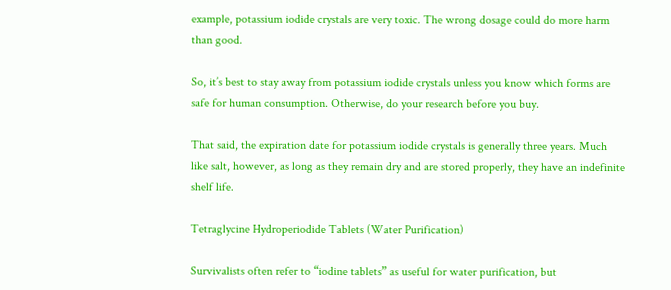example, potassium iodide crystals are very toxic. The wrong dosage could do more harm than good.

So, it’s best to stay away from potassium iodide crystals unless you know which forms are safe for human consumption. Otherwise, do your research before you buy.

That said, the expiration date for potassium iodide crystals is generally three years. Much like salt, however, as long as they remain dry and are stored properly, they have an indefinite shelf life.

Tetraglycine Hydroperiodide Tablets (Water Purification)

Survivalists often refer to “iodine tablets” as useful for water purification, but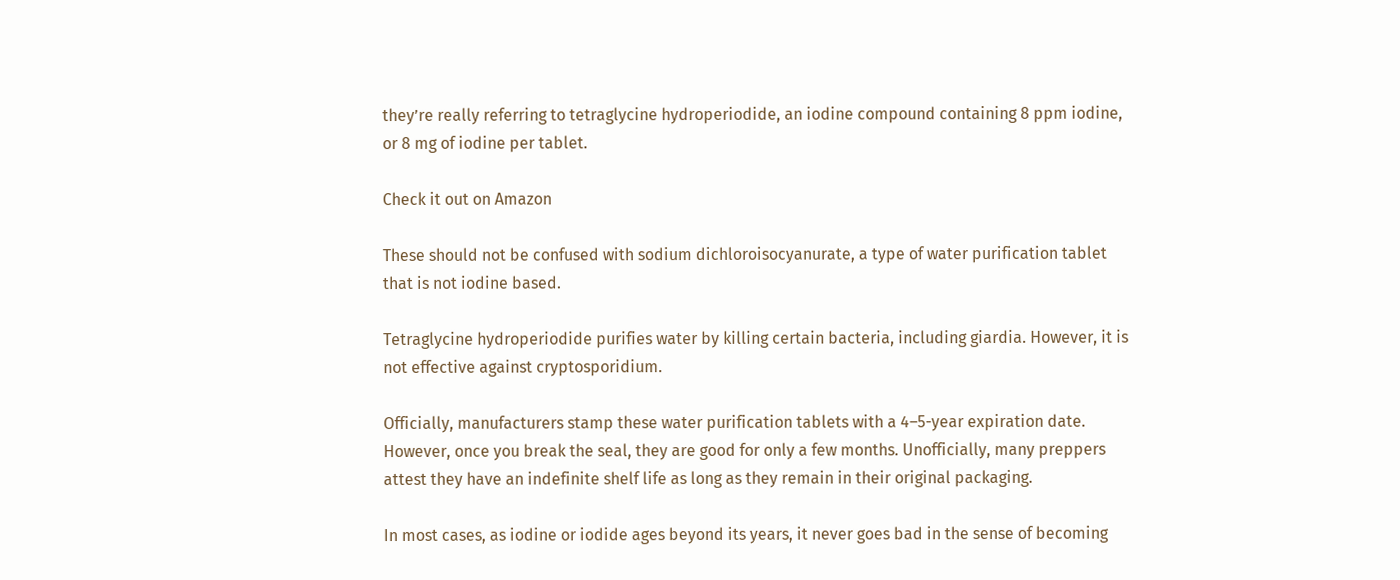they’re really referring to tetraglycine hydroperiodide, an iodine compound containing 8 ppm iodine, or 8 mg of iodine per tablet.

Check it out on Amazon

These should not be confused with sodium dichloroisocyanurate, a type of water purification tablet that is not iodine based.

Tetraglycine hydroperiodide purifies water by killing certain bacteria, including giardia. However, it is not effective against cryptosporidium.

Officially, manufacturers stamp these water purification tablets with a 4–5-year expiration date. However, once you break the seal, they are good for only a few months. Unofficially, many preppers attest they have an indefinite shelf life as long as they remain in their original packaging.

In most cases, as iodine or iodide ages beyond its years, it never goes bad in the sense of becoming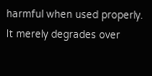harmful when used properly. It merely degrades over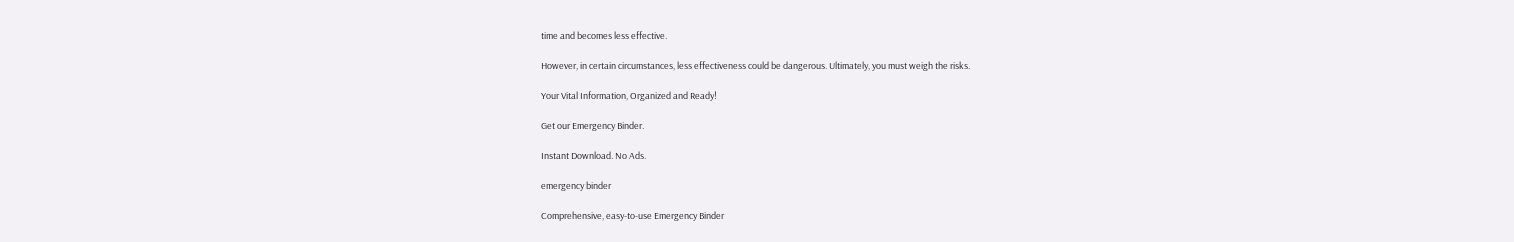time and becomes less effective.

However, in certain circumstances, less effectiveness could be dangerous. Ultimately, you must weigh the risks.

Your Vital Information, Organized and Ready!

Get our Emergency Binder.

Instant Download. No Ads.

emergency binder

Comprehensive, easy-to-use Emergency Binder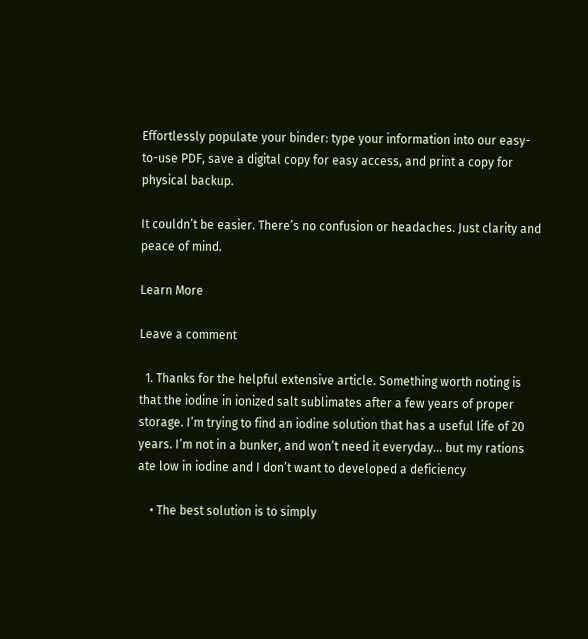Effortlessly populate your binder: type your information into our easy-to-use PDF, save a digital copy for easy access, and print a copy for physical backup.

It couldn’t be easier. There’s no confusion or headaches. Just clarity and peace of mind.

Learn More

Leave a comment

  1. Thanks for the helpful extensive article. Something worth noting is that the iodine in ionized salt sublimates after a few years of proper storage. I’m trying to find an iodine solution that has a useful life of 20 years. I’m not in a bunker, and won’t need it everyday… but my rations ate low in iodine and I don’t want to developed a deficiency

    • The best solution is to simply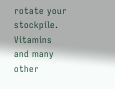rotate your stockpile. Vitamins and many other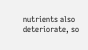nutrients also deteriorate, so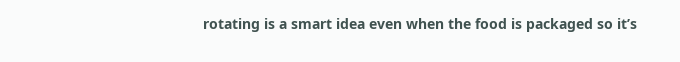rotating is a smart idea even when the food is packaged so it’s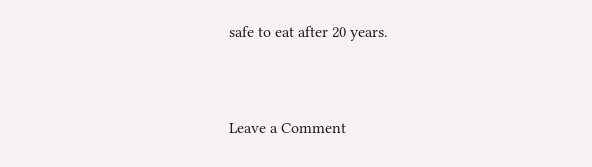safe to eat after 20 years.


Leave a Comment